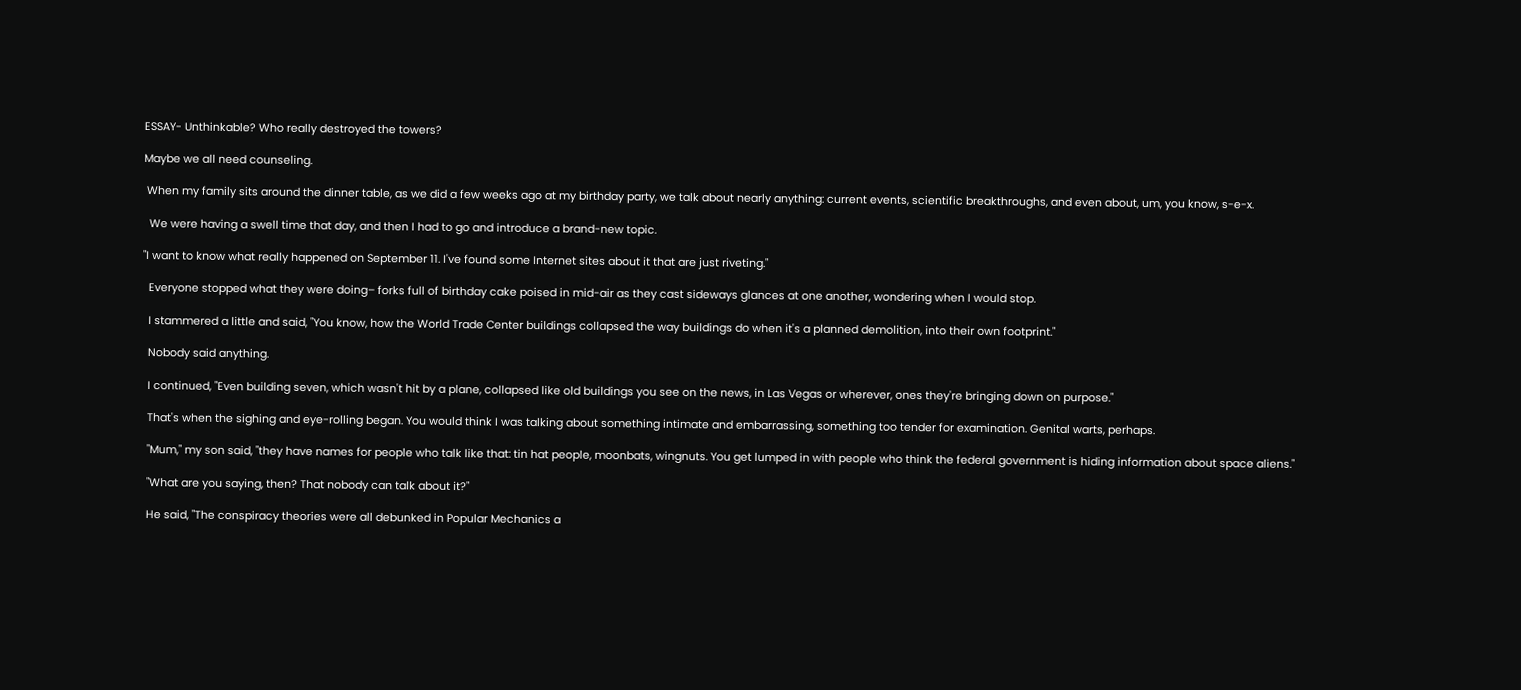ESSAY- Unthinkable? Who really destroyed the towers?

Maybe we all need counseling.

 When my family sits around the dinner table, as we did a few weeks ago at my birthday party, we talk about nearly anything: current events, scientific breakthroughs, and even about, um, you know, s-e-x.

  We were having a swell time that day, and then I had to go and introduce a brand-new topic.

"I want to know what really happened on September 11. I've found some Internet sites about it that are just riveting."

  Everyone stopped what they were doing– forks full of birthday cake poised in mid-air as they cast sideways glances at one another, wondering when I would stop.

  I stammered a little and said, "You know, how the World Trade Center buildings collapsed the way buildings do when it's a planned demolition, into their own footprint."

  Nobody said anything.

  I continued, "Even building seven, which wasn't hit by a plane, collapsed like old buildings you see on the news, in Las Vegas or wherever, ones they're bringing down on purpose."

  That's when the sighing and eye-rolling began. You would think I was talking about something intimate and embarrassing, something too tender for examination. Genital warts, perhaps.

  "Mum," my son said, "they have names for people who talk like that: tin hat people, moonbats, wingnuts. You get lumped in with people who think the federal government is hiding information about space aliens."

  "What are you saying, then? That nobody can talk about it?"

  He said, "The conspiracy theories were all debunked in Popular Mechanics a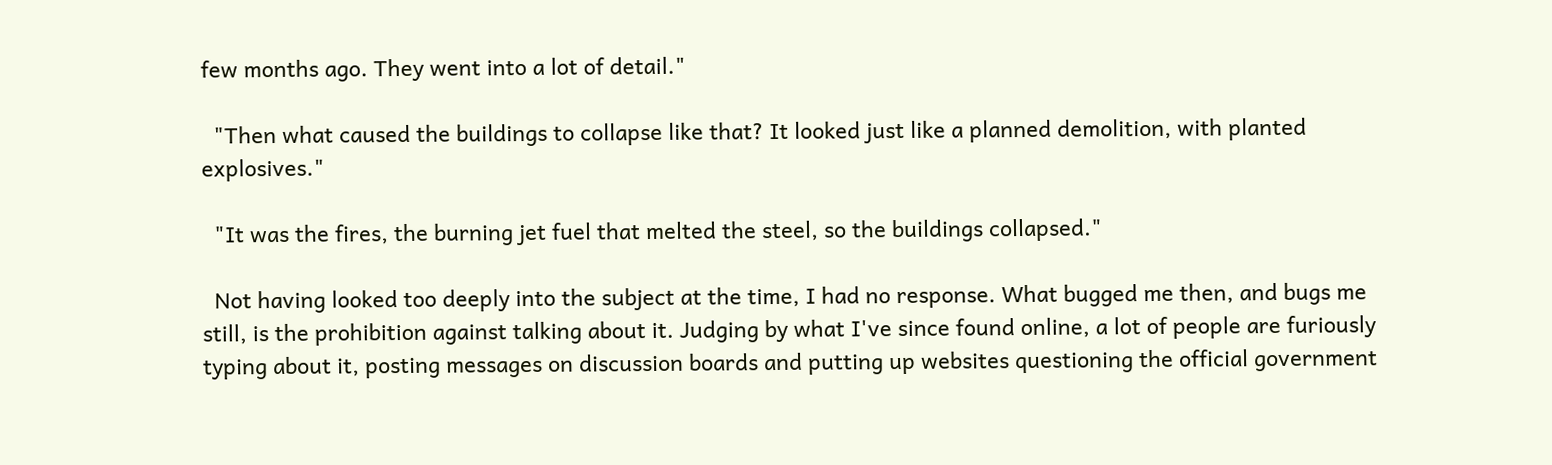few months ago. They went into a lot of detail."

  "Then what caused the buildings to collapse like that? It looked just like a planned demolition, with planted explosives."

  "It was the fires, the burning jet fuel that melted the steel, so the buildings collapsed."

  Not having looked too deeply into the subject at the time, I had no response. What bugged me then, and bugs me still, is the prohibition against talking about it. Judging by what I've since found online, a lot of people are furiously typing about it, posting messages on discussion boards and putting up websites questioning the official government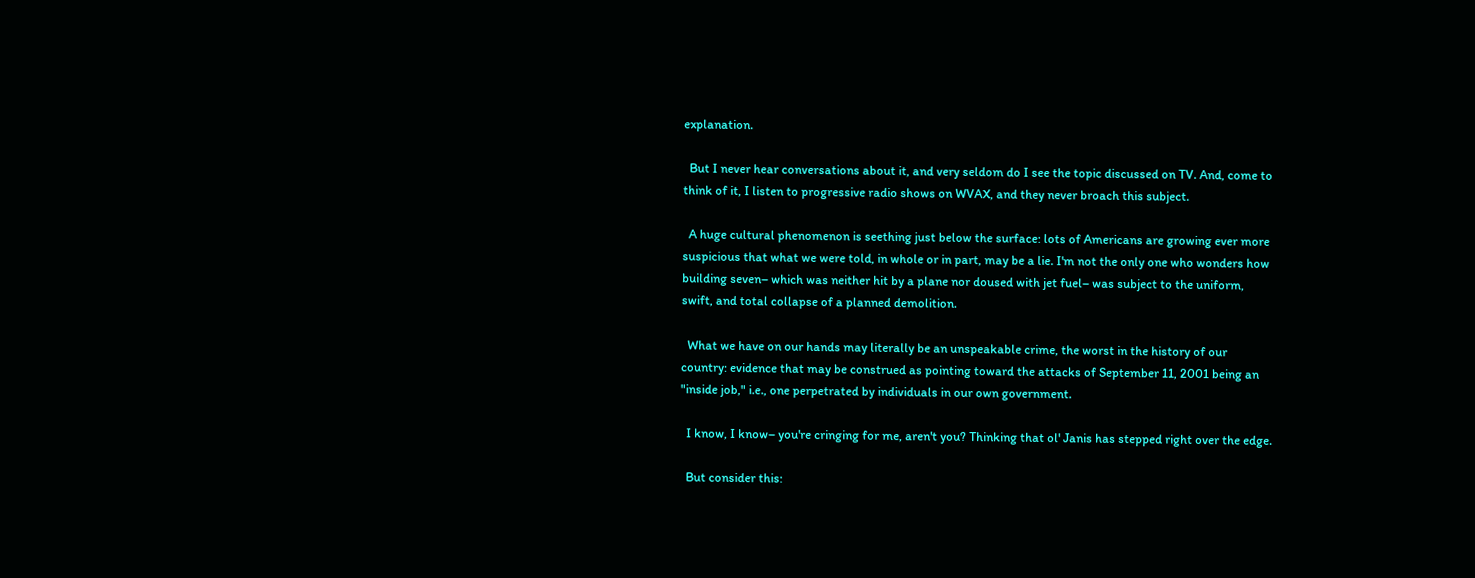explanation.

  But I never hear conversations about it, and very seldom do I see the topic discussed on TV. And, come to think of it, I listen to progressive radio shows on WVAX, and they never broach this subject.

  A huge cultural phenomenon is seething just below the surface: lots of Americans are growing ever more suspicious that what we were told, in whole or in part, may be a lie. I'm not the only one who wonders how building seven– which was neither hit by a plane nor doused with jet fuel– was subject to the uniform, swift, and total collapse of a planned demolition.

  What we have on our hands may literally be an unspeakable crime, the worst in the history of our country: evidence that may be construed as pointing toward the attacks of September 11, 2001 being an "inside job," i.e., one perpetrated by individuals in our own government.

  I know, I know– you're cringing for me, aren't you? Thinking that ol' Janis has stepped right over the edge.

  But consider this: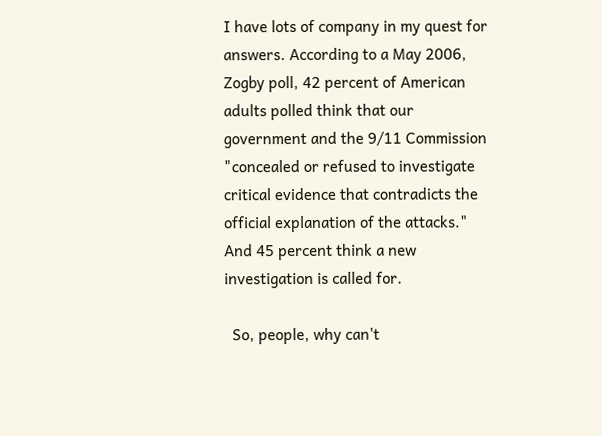I have lots of company in my quest for answers. According to a May 2006, Zogby poll, 42 percent of American adults polled think that our government and the 9/11 Commission "concealed or refused to investigate critical evidence that contradicts the official explanation of the attacks." And 45 percent think a new investigation is called for.

  So, people, why can't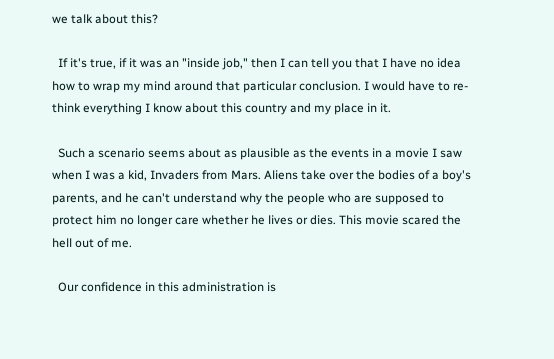we talk about this?

  If it's true, if it was an "inside job," then I can tell you that I have no idea how to wrap my mind around that particular conclusion. I would have to re-think everything I know about this country and my place in it.

  Such a scenario seems about as plausible as the events in a movie I saw when I was a kid, Invaders from Mars. Aliens take over the bodies of a boy's parents, and he can't understand why the people who are supposed to protect him no longer care whether he lives or dies. This movie scared the hell out of me.

  Our confidence in this administration is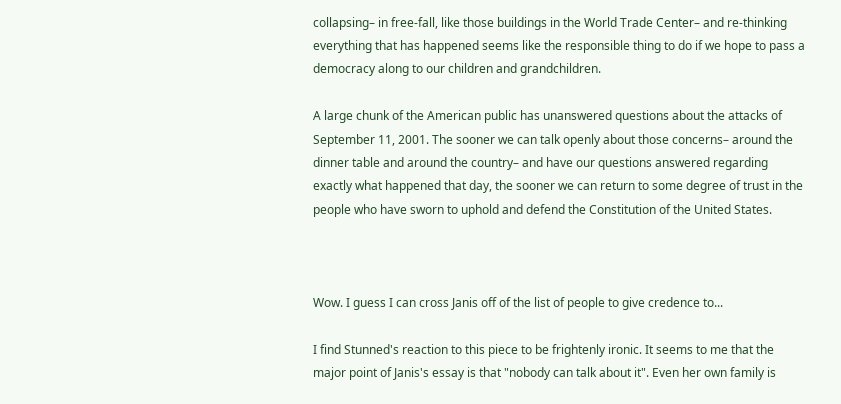collapsing– in free-fall, like those buildings in the World Trade Center– and re-thinking everything that has happened seems like the responsible thing to do if we hope to pass a democracy along to our children and grandchildren.

A large chunk of the American public has unanswered questions about the attacks of September 11, 2001. The sooner we can talk openly about those concerns– around the dinner table and around the country– and have our questions answered regarding exactly what happened that day, the sooner we can return to some degree of trust in the people who have sworn to uphold and defend the Constitution of the United States.



Wow. I guess I can cross Janis off of the list of people to give credence to...

I find Stunned's reaction to this piece to be frightenly ironic. It seems to me that the major point of Janis's essay is that "nobody can talk about it". Even her own family is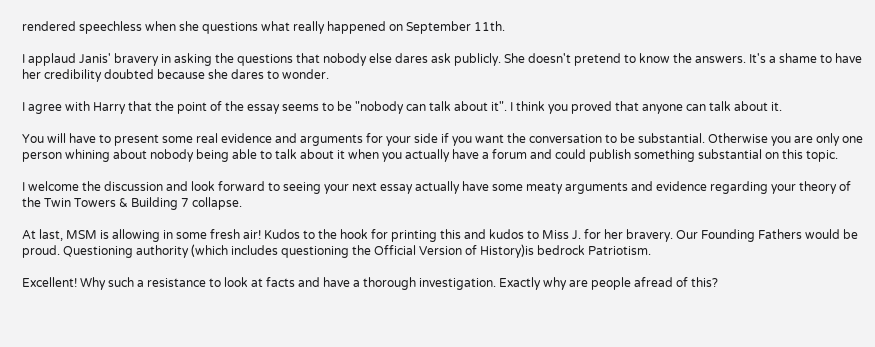rendered speechless when she questions what really happened on September 11th.

I applaud Janis' bravery in asking the questions that nobody else dares ask publicly. She doesn't pretend to know the answers. It's a shame to have her credibility doubted because she dares to wonder.

I agree with Harry that the point of the essay seems to be "nobody can talk about it". I think you proved that anyone can talk about it.

You will have to present some real evidence and arguments for your side if you want the conversation to be substantial. Otherwise you are only one person whining about nobody being able to talk about it when you actually have a forum and could publish something substantial on this topic.

I welcome the discussion and look forward to seeing your next essay actually have some meaty arguments and evidence regarding your theory of the Twin Towers & Building 7 collapse.

At last, MSM is allowing in some fresh air! Kudos to the hook for printing this and kudos to Miss J. for her bravery. Our Founding Fathers would be proud. Questioning authority (which includes questioning the Official Version of History)is bedrock Patriotism.

Excellent! Why such a resistance to look at facts and have a thorough investigation. Exactly why are people afread of this?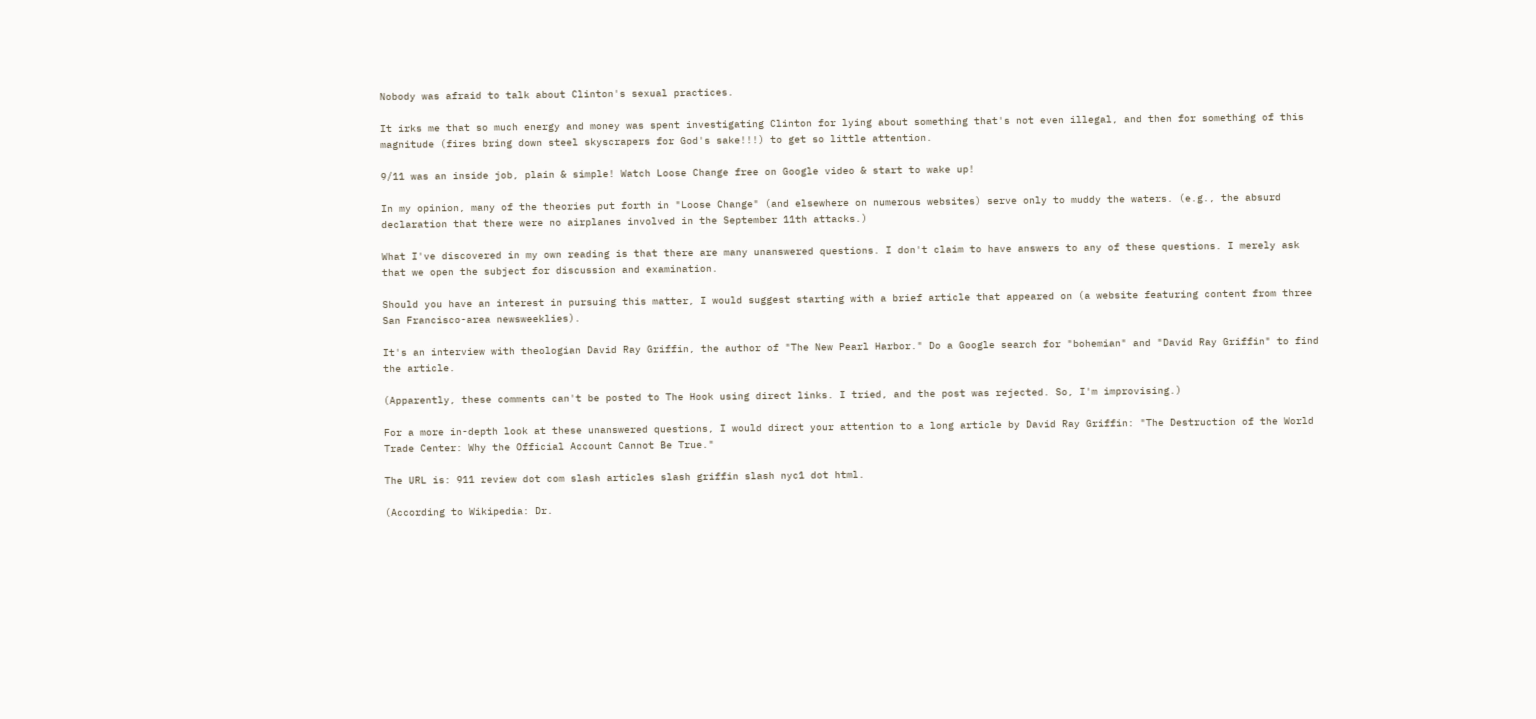Nobody was afraid to talk about Clinton's sexual practices.

It irks me that so much energy and money was spent investigating Clinton for lying about something that's not even illegal, and then for something of this magnitude (fires bring down steel skyscrapers for God's sake!!!) to get so little attention.

9/11 was an inside job, plain & simple! Watch Loose Change free on Google video & start to wake up!

In my opinion, many of the theories put forth in "Loose Change" (and elsewhere on numerous websites) serve only to muddy the waters. (e.g., the absurd declaration that there were no airplanes involved in the September 11th attacks.)

What I've discovered in my own reading is that there are many unanswered questions. I don't claim to have answers to any of these questions. I merely ask that we open the subject for discussion and examination.

Should you have an interest in pursuing this matter, I would suggest starting with a brief article that appeared on (a website featuring content from three San Francisco-area newsweeklies).

It's an interview with theologian David Ray Griffin, the author of "The New Pearl Harbor." Do a Google search for "bohemian" and "David Ray Griffin" to find the article.

(Apparently, these comments can't be posted to The Hook using direct links. I tried, and the post was rejected. So, I'm improvising.)

For a more in-depth look at these unanswered questions, I would direct your attention to a long article by David Ray Griffin: "The Destruction of the World Trade Center: Why the Official Account Cannot Be True."

The URL is: 911 review dot com slash articles slash griffin slash nyc1 dot html.

(According to Wikipedia: Dr.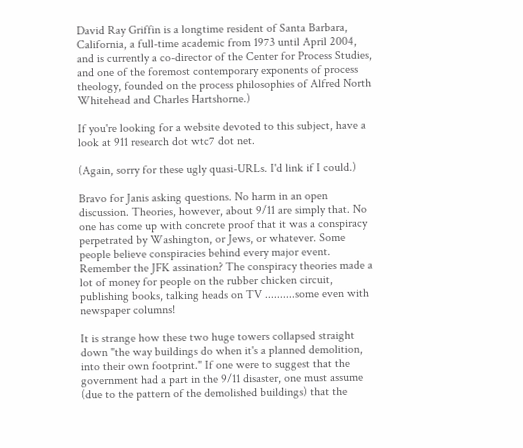David Ray Griffin is a longtime resident of Santa Barbara, California, a full-time academic from 1973 until April 2004, and is currently a co-director of the Center for Process Studies, and one of the foremost contemporary exponents of process theology, founded on the process philosophies of Alfred North Whitehead and Charles Hartshorne.)

If you're looking for a website devoted to this subject, have a look at 911 research dot wtc7 dot net.

(Again, sorry for these ugly quasi-URLs. I'd link if I could.)

Bravo for Janis asking questions. No harm in an open discussion. Theories, however, about 9/11 are simply that. No one has come up with concrete proof that it was a conspiracy perpetrated by Washington, or Jews, or whatever. Some people believe conspiracies behind every major event. Remember the JFK assination? The conspiracy theories made a lot of money for people on the rubber chicken circuit, publishing books, talking heads on TV ..........some even with newspaper columns!

It is strange how these two huge towers collapsed straight down "the way buildings do when it's a planned demolition, into their own footprint." If one were to suggest that the government had a part in the 9/11 disaster, one must assume (due to the pattern of the demolished buildings) that the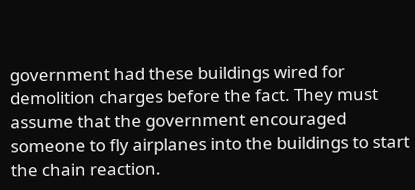government had these buildings wired for demolition charges before the fact. They must assume that the government encouraged someone to fly airplanes into the buildings to start the chain reaction.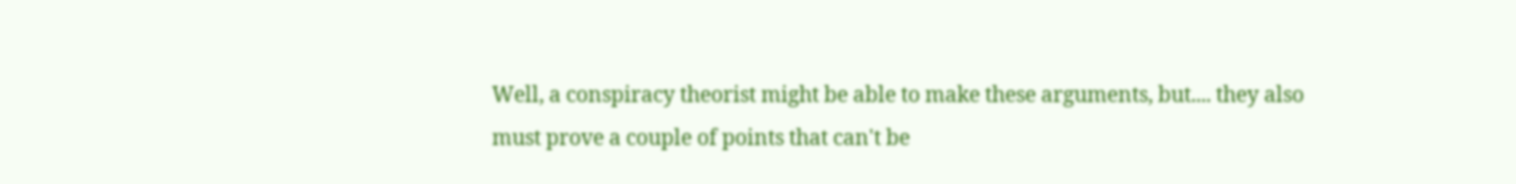Well, a conspiracy theorist might be able to make these arguments, but.... they also must prove a couple of points that can't be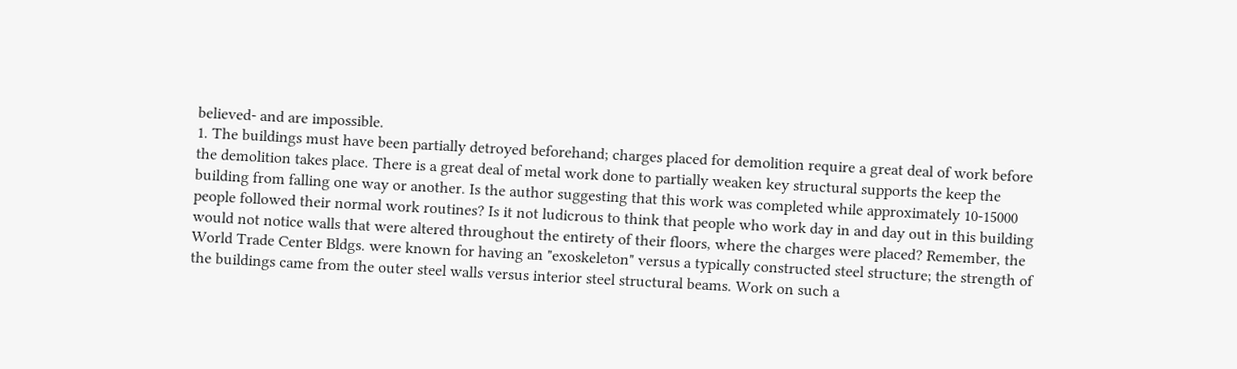believed- and are impossible.
1. The buildings must have been partially detroyed beforehand; charges placed for demolition require a great deal of work before the demolition takes place. There is a great deal of metal work done to partially weaken key structural supports the keep the building from falling one way or another. Is the author suggesting that this work was completed while approximately 10-15000 people followed their normal work routines? Is it not ludicrous to think that people who work day in and day out in this building would not notice walls that were altered throughout the entirety of their floors, where the charges were placed? Remember, the World Trade Center Bldgs. were known for having an "exoskeleton" versus a typically constructed steel structure; the strength of the buildings came from the outer steel walls versus interior steel structural beams. Work on such a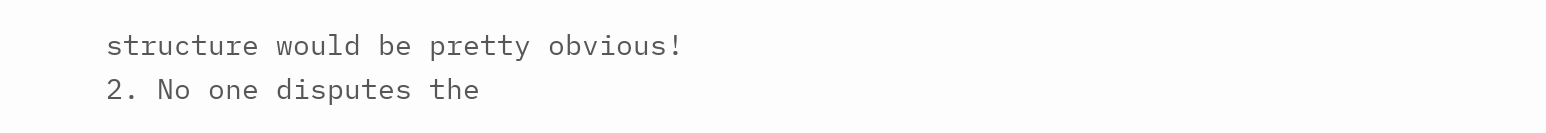structure would be pretty obvious!
2. No one disputes the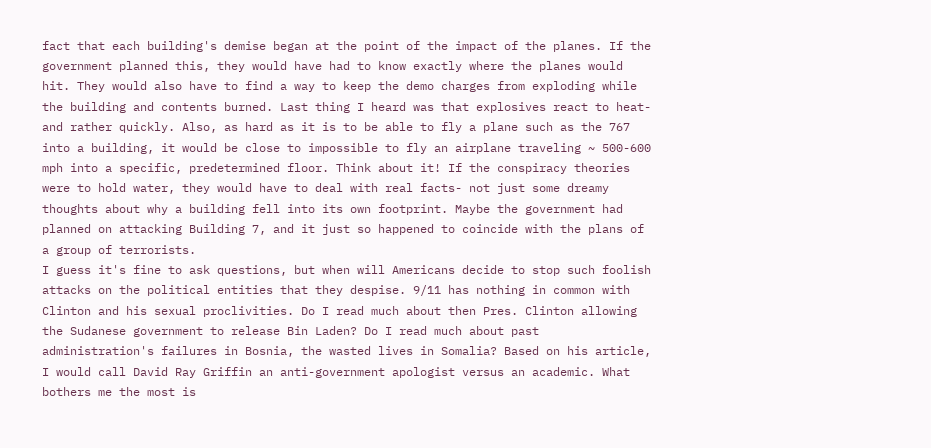fact that each building's demise began at the point of the impact of the planes. If the government planned this, they would have had to know exactly where the planes would hit. They would also have to find a way to keep the demo charges from exploding while the building and contents burned. Last thing I heard was that explosives react to heat- and rather quickly. Also, as hard as it is to be able to fly a plane such as the 767 into a building, it would be close to impossible to fly an airplane traveling ~ 500-600 mph into a specific, predetermined floor. Think about it! If the conspiracy theories were to hold water, they would have to deal with real facts- not just some dreamy thoughts about why a building fell into its own footprint. Maybe the government had planned on attacking Building 7, and it just so happened to coincide with the plans of a group of terrorists.
I guess it's fine to ask questions, but when will Americans decide to stop such foolish attacks on the political entities that they despise. 9/11 has nothing in common with Clinton and his sexual proclivities. Do I read much about then Pres. Clinton allowing the Sudanese government to release Bin Laden? Do I read much about past administration's failures in Bosnia, the wasted lives in Somalia? Based on his article, I would call David Ray Griffin an anti-government apologist versus an academic. What bothers me the most is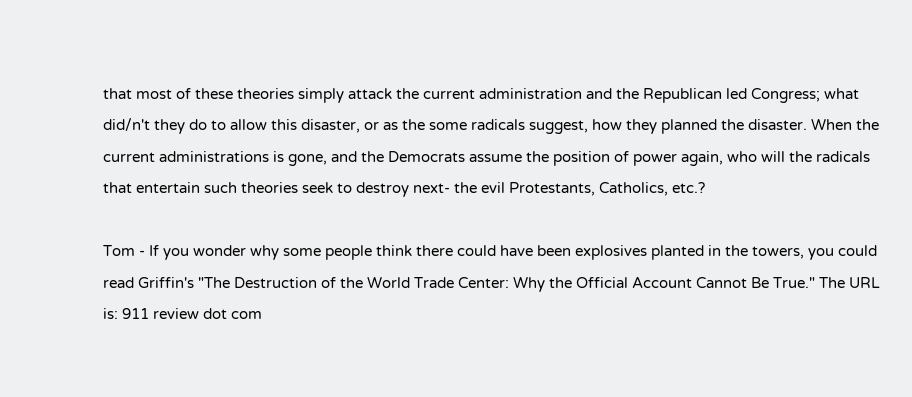that most of these theories simply attack the current administration and the Republican led Congress; what did/n't they do to allow this disaster, or as the some radicals suggest, how they planned the disaster. When the current administrations is gone, and the Democrats assume the position of power again, who will the radicals that entertain such theories seek to destroy next- the evil Protestants, Catholics, etc.?

Tom - If you wonder why some people think there could have been explosives planted in the towers, you could read Griffin's "The Destruction of the World Trade Center: Why the Official Account Cannot Be True." The URL is: 911 review dot com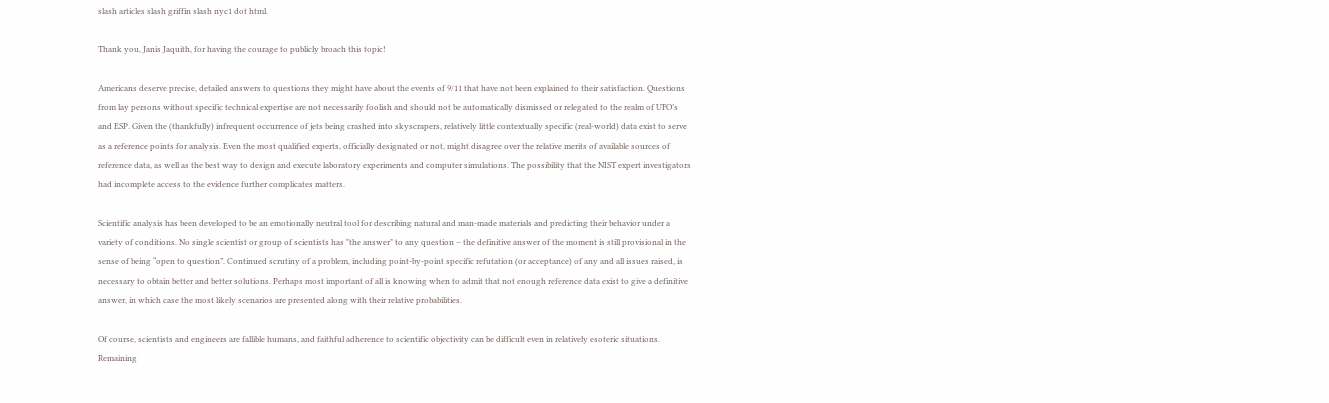slash articles slash griffin slash nyc1 dot html.

Thank you, Janis Jaquith, for having the courage to publicly broach this topic!

Americans deserve precise, detailed answers to questions they might have about the events of 9/11 that have not been explained to their satisfaction. Questions from lay persons without specific technical expertise are not necessarily foolish and should not be automatically dismissed or relegated to the realm of UFO’s and ESP. Given the (thankfully) infrequent occurrence of jets being crashed into skyscrapers, relatively little contextually specific (real-world) data exist to serve as a reference points for analysis. Even the most qualified experts, officially designated or not, might disagree over the relative merits of available sources of reference data, as well as the best way to design and execute laboratory experiments and computer simulations. The possibility that the NIST expert investigators had incomplete access to the evidence further complicates matters.

Scientific analysis has been developed to be an emotionally neutral tool for describing natural and man-made materials and predicting their behavior under a variety of conditions. No single scientist or group of scientists has "the answer" to any question – the definitive answer of the moment is still provisional in the sense of being “open to question”. Continued scrutiny of a problem, including point-by-point specific refutation (or acceptance) of any and all issues raised, is necessary to obtain better and better solutions. Perhaps most important of all is knowing when to admit that not enough reference data exist to give a definitive answer, in which case the most likely scenarios are presented along with their relative probabilities.

Of course, scientists and engineers are fallible humans, and faithful adherence to scientific objectivity can be difficult even in relatively esoteric situations. Remaining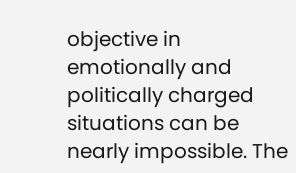objective in emotionally and politically charged situations can be nearly impossible. The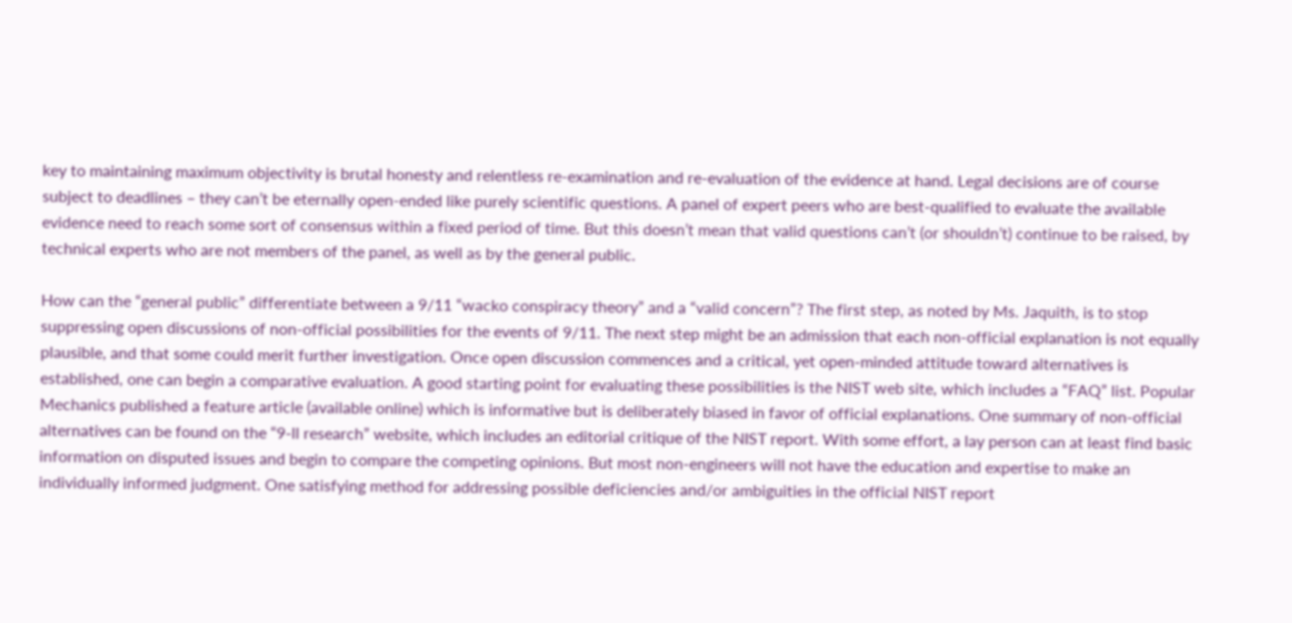key to maintaining maximum objectivity is brutal honesty and relentless re-examination and re-evaluation of the evidence at hand. Legal decisions are of course subject to deadlines – they can’t be eternally open-ended like purely scientific questions. A panel of expert peers who are best-qualified to evaluate the available evidence need to reach some sort of consensus within a fixed period of time. But this doesn’t mean that valid questions can’t (or shouldn’t) continue to be raised, by technical experts who are not members of the panel, as well as by the general public.

How can the “general public” differentiate between a 9/11 “wacko conspiracy theory” and a “valid concern”? The first step, as noted by Ms. Jaquith, is to stop suppressing open discussions of non-official possibilities for the events of 9/11. The next step might be an admission that each non-official explanation is not equally plausible, and that some could merit further investigation. Once open discussion commences and a critical, yet open-minded attitude toward alternatives is established, one can begin a comparative evaluation. A good starting point for evaluating these possibilities is the NIST web site, which includes a “FAQ” list. Popular Mechanics published a feature article (available online) which is informative but is deliberately biased in favor of official explanations. One summary of non-official alternatives can be found on the “9-ll research” website, which includes an editorial critique of the NIST report. With some effort, a lay person can at least find basic information on disputed issues and begin to compare the competing opinions. But most non-engineers will not have the education and expertise to make an individually informed judgment. One satisfying method for addressing possible deficiencies and/or ambiguities in the official NIST report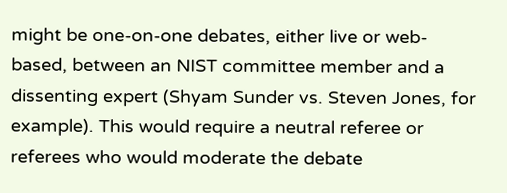might be one-on-one debates, either live or web-based, between an NIST committee member and a dissenting expert (Shyam Sunder vs. Steven Jones, for example). This would require a neutral referee or referees who would moderate the debate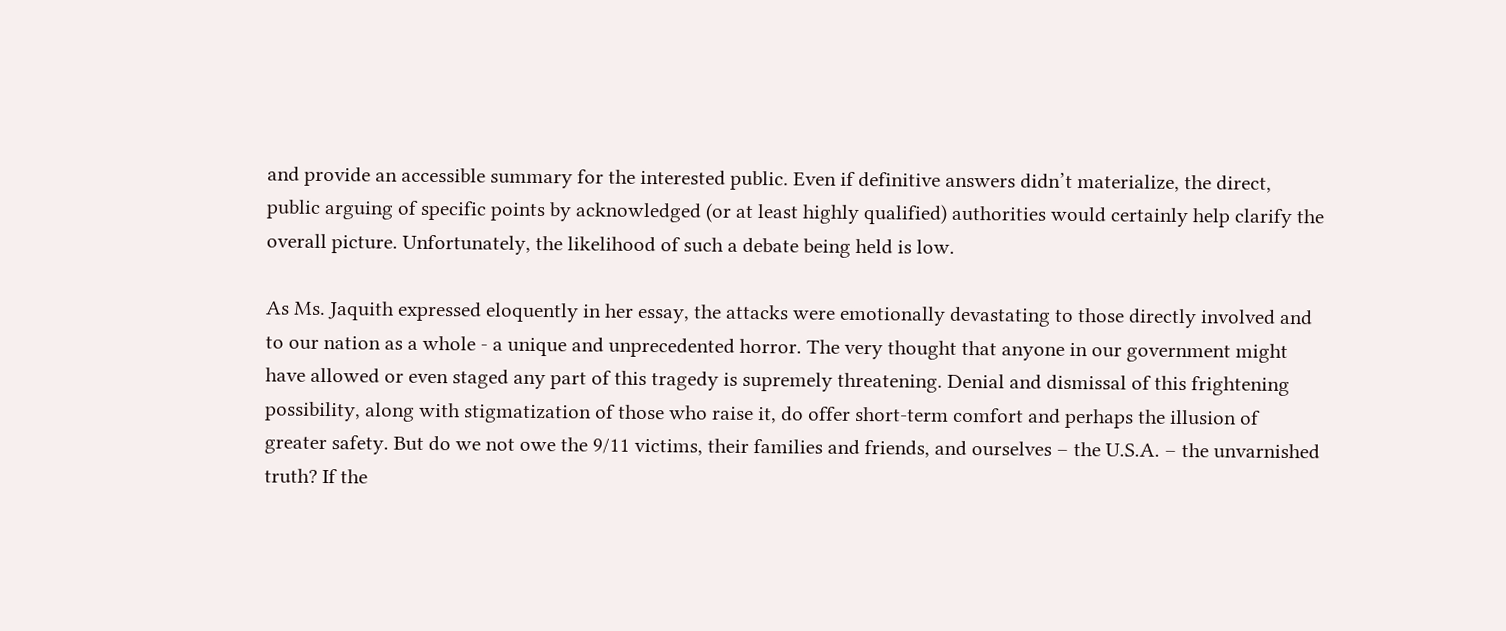and provide an accessible summary for the interested public. Even if definitive answers didn’t materialize, the direct, public arguing of specific points by acknowledged (or at least highly qualified) authorities would certainly help clarify the overall picture. Unfortunately, the likelihood of such a debate being held is low.

As Ms. Jaquith expressed eloquently in her essay, the attacks were emotionally devastating to those directly involved and to our nation as a whole - a unique and unprecedented horror. The very thought that anyone in our government might have allowed or even staged any part of this tragedy is supremely threatening. Denial and dismissal of this frightening possibility, along with stigmatization of those who raise it, do offer short-term comfort and perhaps the illusion of greater safety. But do we not owe the 9/11 victims, their families and friends, and ourselves – the U.S.A. – the unvarnished truth? If the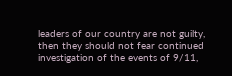leaders of our country are not guilty, then they should not fear continued investigation of the events of 9/11,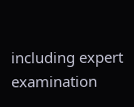including expert examination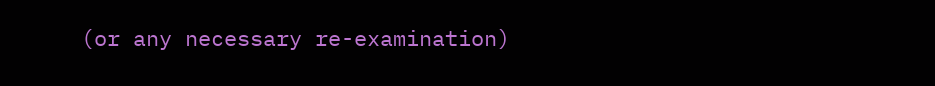(or any necessary re-examination)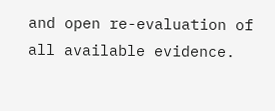and open re-evaluation of all available evidence.